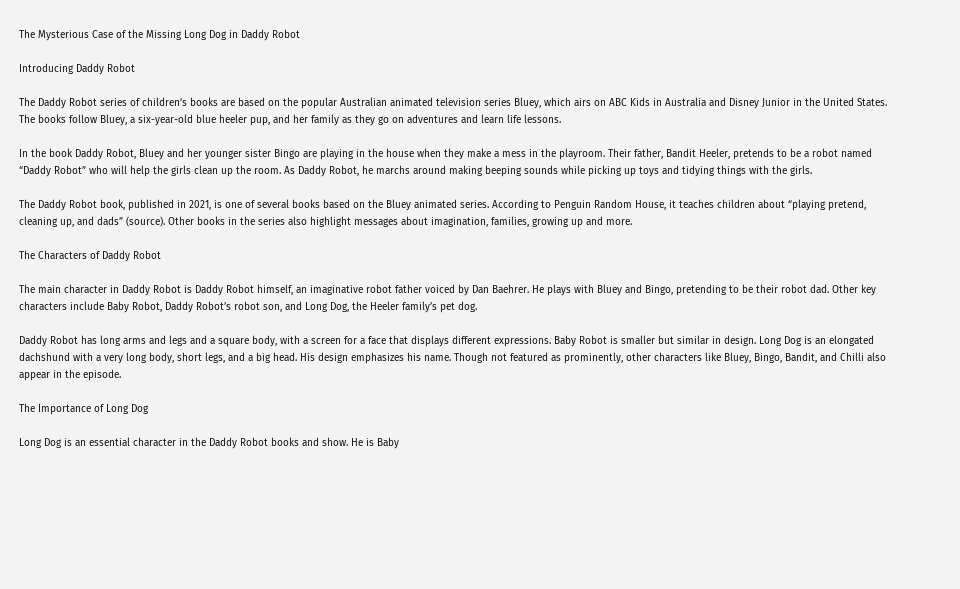The Mysterious Case of the Missing Long Dog in Daddy Robot

Introducing Daddy Robot

The Daddy Robot series of children’s books are based on the popular Australian animated television series Bluey, which airs on ABC Kids in Australia and Disney Junior in the United States. The books follow Bluey, a six-year-old blue heeler pup, and her family as they go on adventures and learn life lessons.

In the book Daddy Robot, Bluey and her younger sister Bingo are playing in the house when they make a mess in the playroom. Their father, Bandit Heeler, pretends to be a robot named “Daddy Robot” who will help the girls clean up the room. As Daddy Robot, he marchs around making beeping sounds while picking up toys and tidying things with the girls.

The Daddy Robot book, published in 2021, is one of several books based on the Bluey animated series. According to Penguin Random House, it teaches children about “playing pretend, cleaning up, and dads” (source). Other books in the series also highlight messages about imagination, families, growing up and more.

The Characters of Daddy Robot

The main character in Daddy Robot is Daddy Robot himself, an imaginative robot father voiced by Dan Baehrer. He plays with Bluey and Bingo, pretending to be their robot dad. Other key characters include Baby Robot, Daddy Robot’s robot son, and Long Dog, the Heeler family’s pet dog.

Daddy Robot has long arms and legs and a square body, with a screen for a face that displays different expressions. Baby Robot is smaller but similar in design. Long Dog is an elongated dachshund with a very long body, short legs, and a big head. His design emphasizes his name. Though not featured as prominently, other characters like Bluey, Bingo, Bandit, and Chilli also appear in the episode.

The Importance of Long Dog

Long Dog is an essential character in the Daddy Robot books and show. He is Baby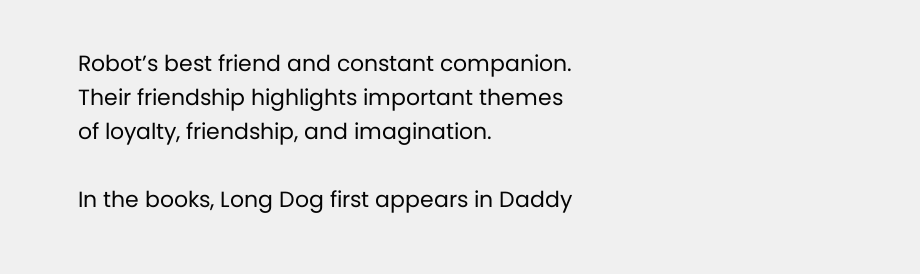Robot’s best friend and constant companion. Their friendship highlights important themes of loyalty, friendship, and imagination.

In the books, Long Dog first appears in Daddy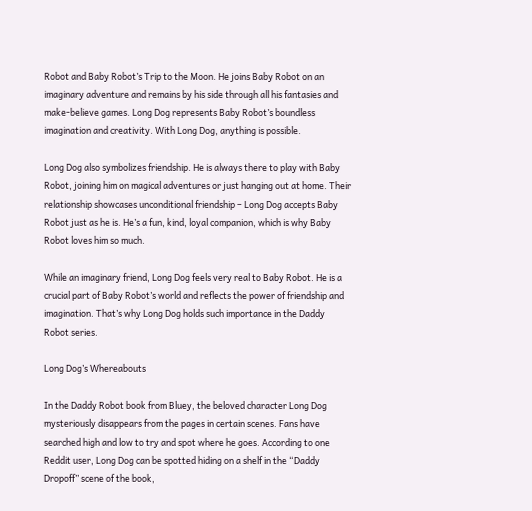Robot and Baby Robot’s Trip to the Moon. He joins Baby Robot on an imaginary adventure and remains by his side through all his fantasies and make-believe games. Long Dog represents Baby Robot’s boundless imagination and creativity. With Long Dog, anything is possible.

Long Dog also symbolizes friendship. He is always there to play with Baby Robot, joining him on magical adventures or just hanging out at home. Their relationship showcases unconditional friendship – Long Dog accepts Baby Robot just as he is. He’s a fun, kind, loyal companion, which is why Baby Robot loves him so much.

While an imaginary friend, Long Dog feels very real to Baby Robot. He is a crucial part of Baby Robot’s world and reflects the power of friendship and imagination. That’s why Long Dog holds such importance in the Daddy Robot series.

Long Dog’s Whereabouts

In the Daddy Robot book from Bluey, the beloved character Long Dog mysteriously disappears from the pages in certain scenes. Fans have searched high and low to try and spot where he goes. According to one Reddit user, Long Dog can be spotted hiding on a shelf in the “Daddy Dropoff” scene of the book,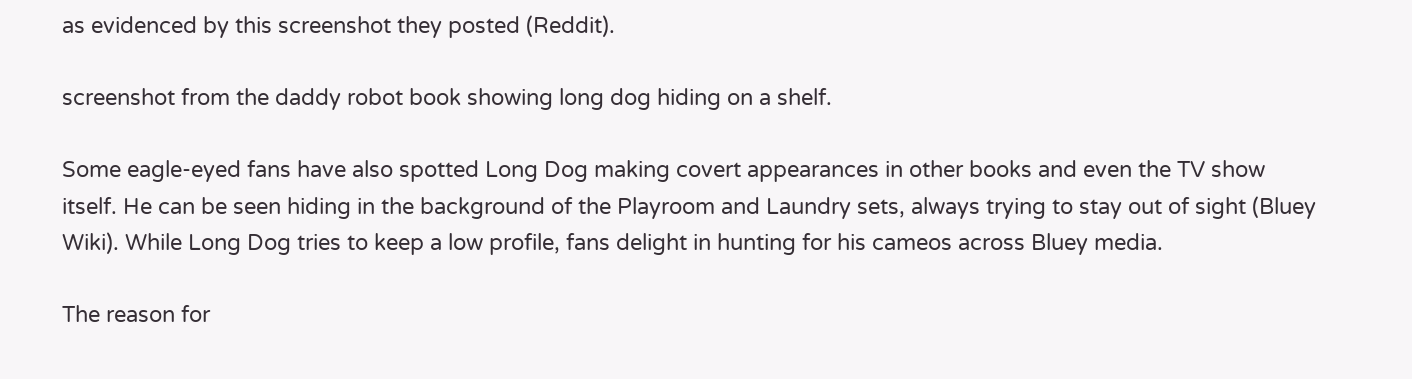as evidenced by this screenshot they posted (Reddit).

screenshot from the daddy robot book showing long dog hiding on a shelf.

Some eagle-eyed fans have also spotted Long Dog making covert appearances in other books and even the TV show itself. He can be seen hiding in the background of the Playroom and Laundry sets, always trying to stay out of sight (Bluey Wiki). While Long Dog tries to keep a low profile, fans delight in hunting for his cameos across Bluey media.

The reason for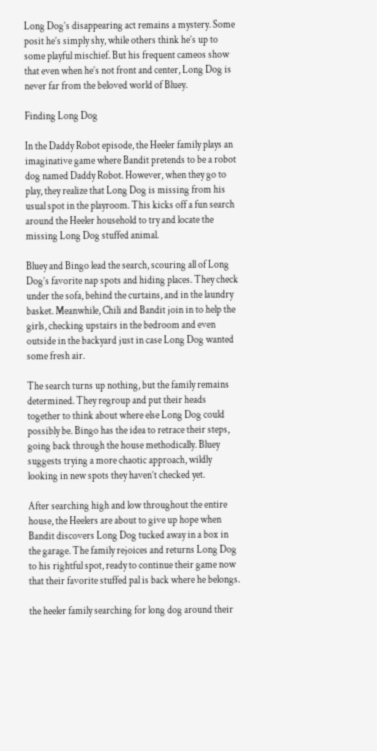Long Dog’s disappearing act remains a mystery. Some posit he’s simply shy, while others think he’s up to some playful mischief. But his frequent cameos show that even when he’s not front and center, Long Dog is never far from the beloved world of Bluey.

Finding Long Dog

In the Daddy Robot episode, the Heeler family plays an imaginative game where Bandit pretends to be a robot dog named Daddy Robot. However, when they go to play, they realize that Long Dog is missing from his usual spot in the playroom. This kicks off a fun search around the Heeler household to try and locate the missing Long Dog stuffed animal.

Bluey and Bingo lead the search, scouring all of Long Dog’s favorite nap spots and hiding places. They check under the sofa, behind the curtains, and in the laundry basket. Meanwhile, Chili and Bandit join in to help the girls, checking upstairs in the bedroom and even outside in the backyard just in case Long Dog wanted some fresh air.

The search turns up nothing, but the family remains determined. They regroup and put their heads together to think about where else Long Dog could possibly be. Bingo has the idea to retrace their steps, going back through the house methodically. Bluey suggests trying a more chaotic approach, wildly looking in new spots they haven’t checked yet.

After searching high and low throughout the entire house, the Heelers are about to give up hope when Bandit discovers Long Dog tucked away in a box in the garage. The family rejoices and returns Long Dog to his rightful spot, ready to continue their game now that their favorite stuffed pal is back where he belongs.

the heeler family searching for long dog around their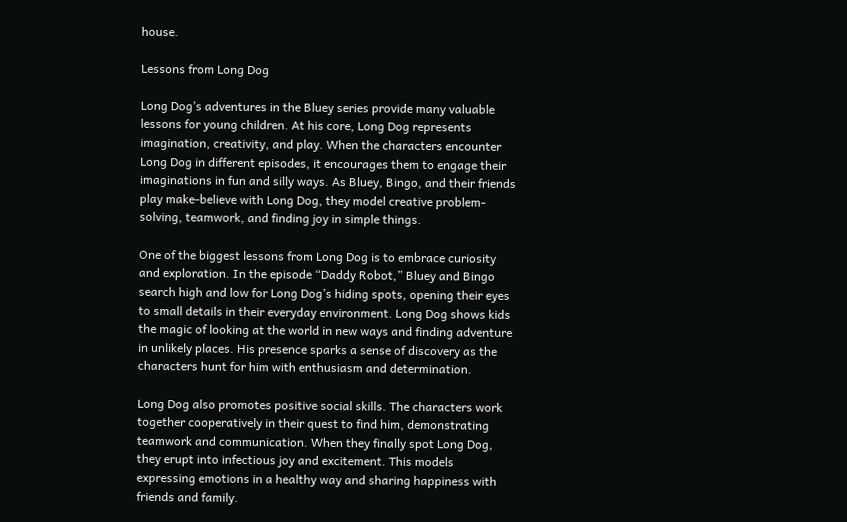house.

Lessons from Long Dog

Long Dog’s adventures in the Bluey series provide many valuable lessons for young children. At his core, Long Dog represents imagination, creativity, and play. When the characters encounter Long Dog in different episodes, it encourages them to engage their imaginations in fun and silly ways. As Bluey, Bingo, and their friends play make-believe with Long Dog, they model creative problem-solving, teamwork, and finding joy in simple things.

One of the biggest lessons from Long Dog is to embrace curiosity and exploration. In the episode “Daddy Robot,” Bluey and Bingo search high and low for Long Dog’s hiding spots, opening their eyes to small details in their everyday environment. Long Dog shows kids the magic of looking at the world in new ways and finding adventure in unlikely places. His presence sparks a sense of discovery as the characters hunt for him with enthusiasm and determination.

Long Dog also promotes positive social skills. The characters work together cooperatively in their quest to find him, demonstrating teamwork and communication. When they finally spot Long Dog, they erupt into infectious joy and excitement. This models expressing emotions in a healthy way and sharing happiness with friends and family.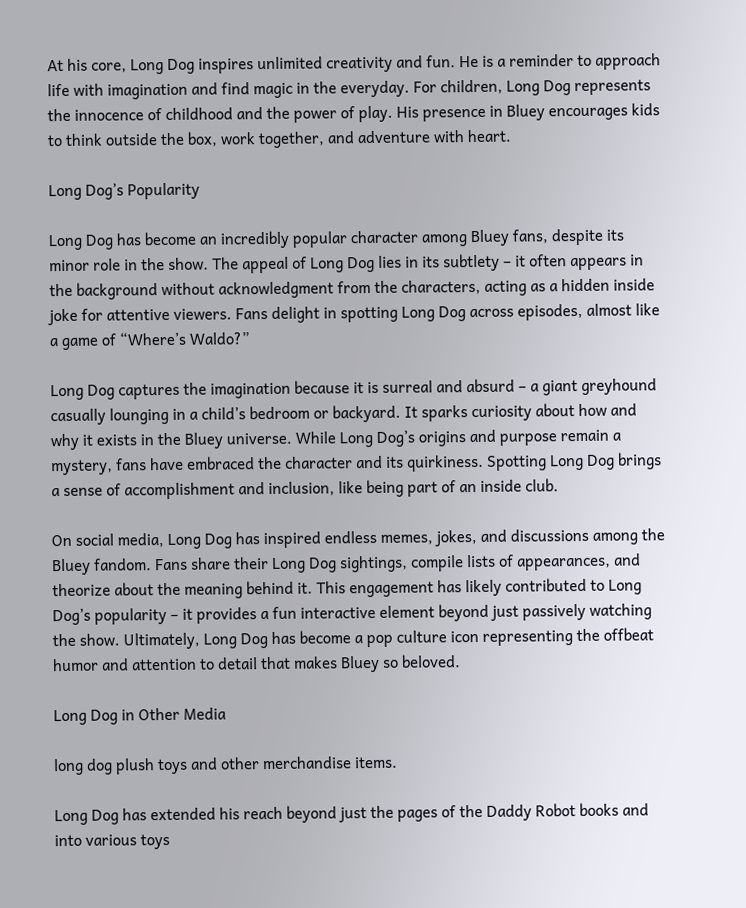At his core, Long Dog inspires unlimited creativity and fun. He is a reminder to approach life with imagination and find magic in the everyday. For children, Long Dog represents the innocence of childhood and the power of play. His presence in Bluey encourages kids to think outside the box, work together, and adventure with heart.

Long Dog’s Popularity

Long Dog has become an incredibly popular character among Bluey fans, despite its minor role in the show. The appeal of Long Dog lies in its subtlety – it often appears in the background without acknowledgment from the characters, acting as a hidden inside joke for attentive viewers. Fans delight in spotting Long Dog across episodes, almost like a game of “Where’s Waldo?”

Long Dog captures the imagination because it is surreal and absurd – a giant greyhound casually lounging in a child’s bedroom or backyard. It sparks curiosity about how and why it exists in the Bluey universe. While Long Dog’s origins and purpose remain a mystery, fans have embraced the character and its quirkiness. Spotting Long Dog brings a sense of accomplishment and inclusion, like being part of an inside club.

On social media, Long Dog has inspired endless memes, jokes, and discussions among the Bluey fandom. Fans share their Long Dog sightings, compile lists of appearances, and theorize about the meaning behind it. This engagement has likely contributed to Long Dog’s popularity – it provides a fun interactive element beyond just passively watching the show. Ultimately, Long Dog has become a pop culture icon representing the offbeat humor and attention to detail that makes Bluey so beloved.

Long Dog in Other Media

long dog plush toys and other merchandise items.

Long Dog has extended his reach beyond just the pages of the Daddy Robot books and into various toys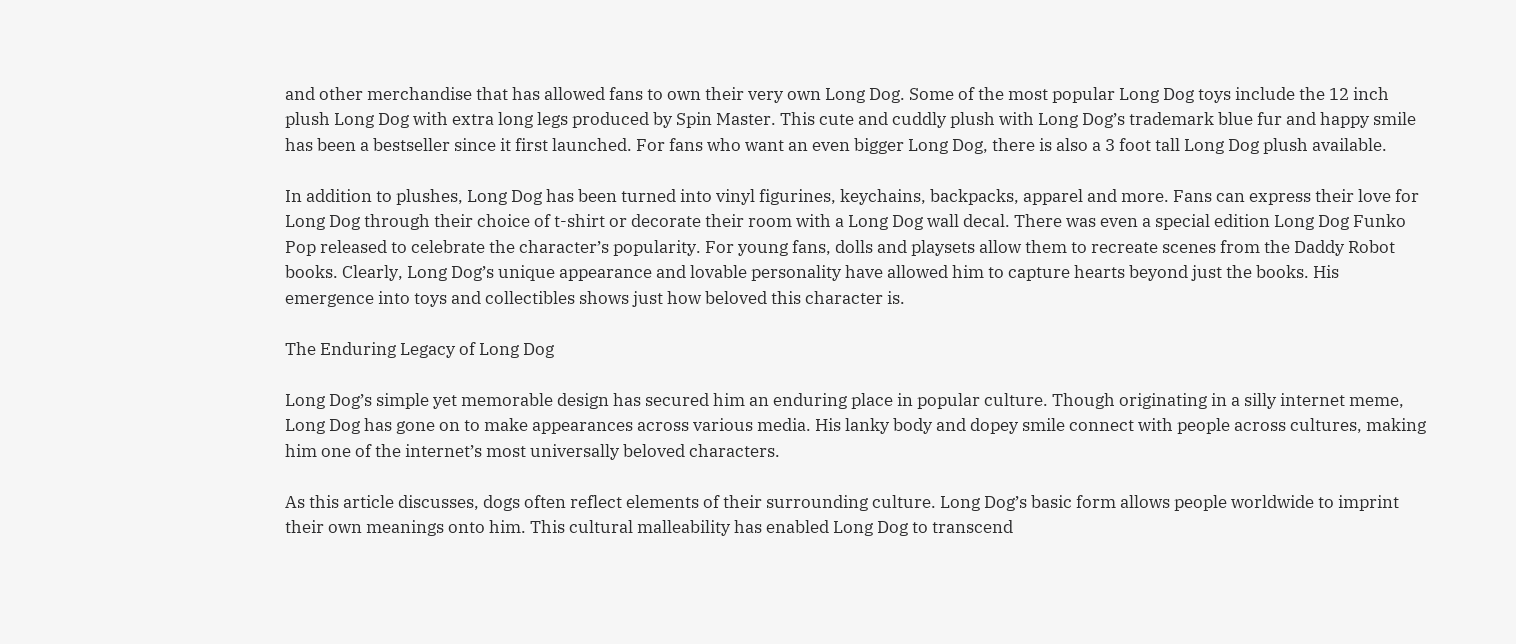and other merchandise that has allowed fans to own their very own Long Dog. Some of the most popular Long Dog toys include the 12 inch plush Long Dog with extra long legs produced by Spin Master. This cute and cuddly plush with Long Dog’s trademark blue fur and happy smile has been a bestseller since it first launched. For fans who want an even bigger Long Dog, there is also a 3 foot tall Long Dog plush available.

In addition to plushes, Long Dog has been turned into vinyl figurines, keychains, backpacks, apparel and more. Fans can express their love for Long Dog through their choice of t-shirt or decorate their room with a Long Dog wall decal. There was even a special edition Long Dog Funko Pop released to celebrate the character’s popularity. For young fans, dolls and playsets allow them to recreate scenes from the Daddy Robot books. Clearly, Long Dog’s unique appearance and lovable personality have allowed him to capture hearts beyond just the books. His emergence into toys and collectibles shows just how beloved this character is.

The Enduring Legacy of Long Dog

Long Dog’s simple yet memorable design has secured him an enduring place in popular culture. Though originating in a silly internet meme, Long Dog has gone on to make appearances across various media. His lanky body and dopey smile connect with people across cultures, making him one of the internet’s most universally beloved characters.

As this article discusses, dogs often reflect elements of their surrounding culture. Long Dog’s basic form allows people worldwide to imprint their own meanings onto him. This cultural malleability has enabled Long Dog to transcend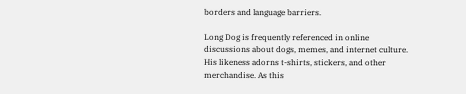borders and language barriers.

Long Dog is frequently referenced in online discussions about dogs, memes, and internet culture. His likeness adorns t-shirts, stickers, and other merchandise. As this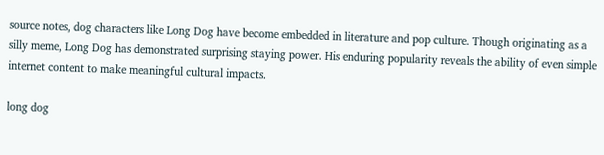source notes, dog characters like Long Dog have become embedded in literature and pop culture. Though originating as a silly meme, Long Dog has demonstrated surprising staying power. His enduring popularity reveals the ability of even simple internet content to make meaningful cultural impacts.

long dog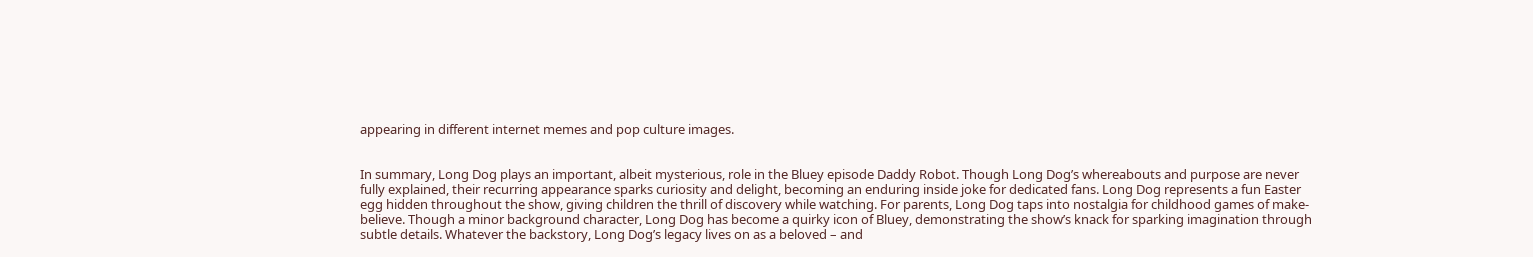appearing in different internet memes and pop culture images.


In summary, Long Dog plays an important, albeit mysterious, role in the Bluey episode Daddy Robot. Though Long Dog’s whereabouts and purpose are never fully explained, their recurring appearance sparks curiosity and delight, becoming an enduring inside joke for dedicated fans. Long Dog represents a fun Easter egg hidden throughout the show, giving children the thrill of discovery while watching. For parents, Long Dog taps into nostalgia for childhood games of make-believe. Though a minor background character, Long Dog has become a quirky icon of Bluey, demonstrating the show’s knack for sparking imagination through subtle details. Whatever the backstory, Long Dog’s legacy lives on as a beloved – and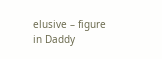elusive – figure in Daddy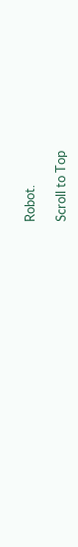Robot.

Scroll to Top